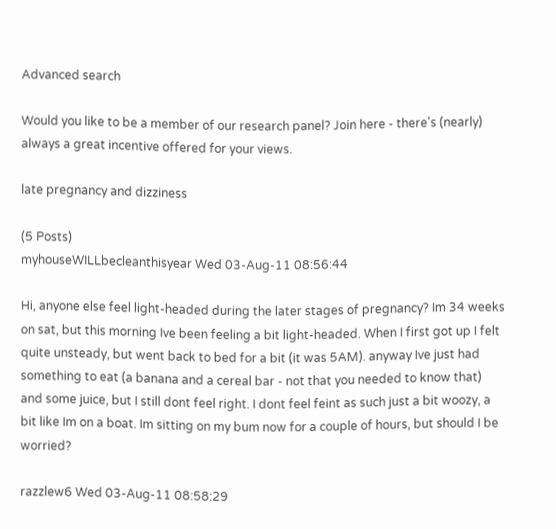Advanced search

Would you like to be a member of our research panel? Join here - there's (nearly) always a great incentive offered for your views.

late pregnancy and dizziness

(5 Posts)
myhouseWILLbecleanthisyear Wed 03-Aug-11 08:56:44

Hi, anyone else feel light-headed during the later stages of pregnancy? Im 34 weeks on sat, but this morning Ive been feeling a bit light-headed. When I first got up I felt quite unsteady, but went back to bed for a bit (it was 5AM). anyway Ive just had something to eat (a banana and a cereal bar - not that you needed to know that) and some juice, but I still dont feel right. I dont feel feint as such just a bit woozy, a bit like Im on a boat. Im sitting on my bum now for a couple of hours, but should I be worried?

razzlew6 Wed 03-Aug-11 08:58:29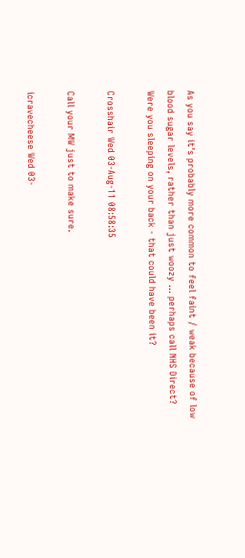As you say it's probably more common to feel faint / weak because of low blood sugar levels, rather than just woozy ... perhaps call NHS Direct? Were you sleeping on your back - that could have been it?

Crosshair Wed 03-Aug-11 08:58:35

Call your MW just to make sure.

icravecheese Wed 03-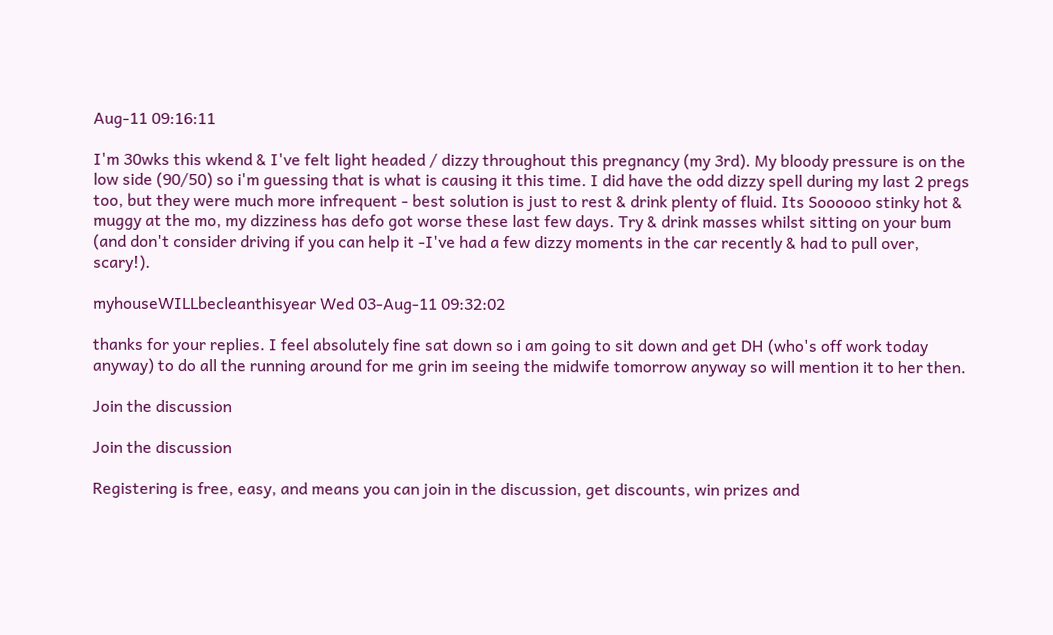Aug-11 09:16:11

I'm 30wks this wkend & I've felt light headed / dizzy throughout this pregnancy (my 3rd). My bloody pressure is on the low side (90/50) so i'm guessing that is what is causing it this time. I did have the odd dizzy spell during my last 2 pregs too, but they were much more infrequent - best solution is just to rest & drink plenty of fluid. Its Soooooo stinky hot & muggy at the mo, my dizziness has defo got worse these last few days. Try & drink masses whilst sitting on your bum (and don't consider driving if you can help it -I've had a few dizzy moments in the car recently & had to pull over, scary!).

myhouseWILLbecleanthisyear Wed 03-Aug-11 09:32:02

thanks for your replies. I feel absolutely fine sat down so i am going to sit down and get DH (who's off work today anyway) to do all the running around for me grin im seeing the midwife tomorrow anyway so will mention it to her then.

Join the discussion

Join the discussion

Registering is free, easy, and means you can join in the discussion, get discounts, win prizes and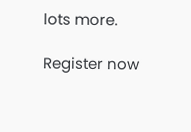lots more.

Register now